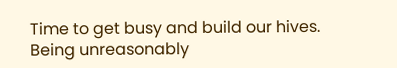Time to get busy and build our hives. Being unreasonably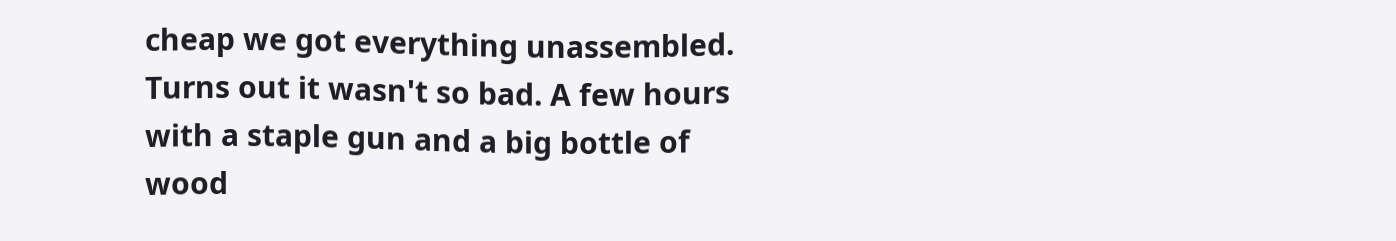cheap we got everything unassembled. Turns out it wasn't so bad. A few hours with a staple gun and a big bottle of wood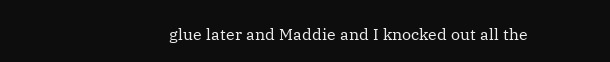glue later and Maddie and I knocked out all the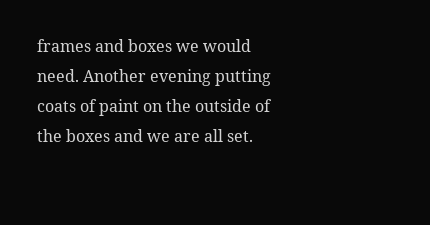frames and boxes we would need. Another evening putting coats of paint on the outside of the boxes and we are all set.